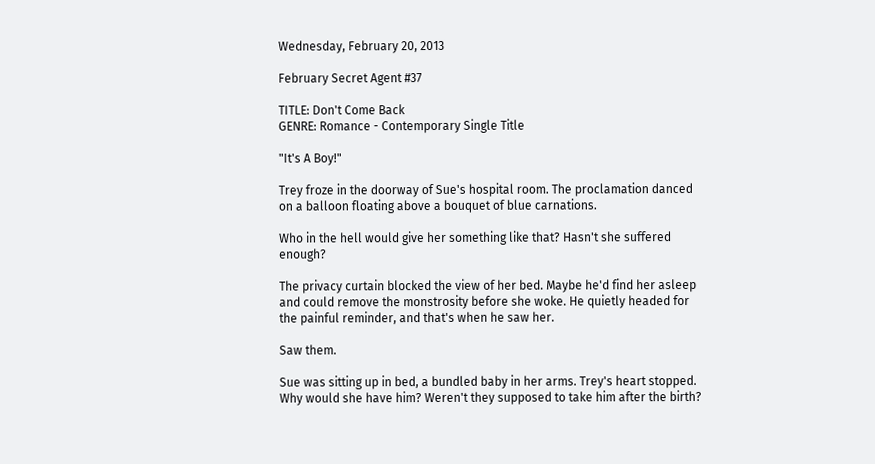Wednesday, February 20, 2013

February Secret Agent #37

TITLE: Don't Come Back
GENRE: Romance - Contemporary Single Title

"It's A Boy!"

Trey froze in the doorway of Sue's hospital room. The proclamation danced on a balloon floating above a bouquet of blue carnations.

Who in the hell would give her something like that? Hasn't she suffered enough?

The privacy curtain blocked the view of her bed. Maybe he'd find her asleep and could remove the monstrosity before she woke. He quietly headed for the painful reminder, and that's when he saw her.

Saw them.

Sue was sitting up in bed, a bundled baby in her arms. Trey's heart stopped. Why would she have him? Weren't they supposed to take him after the birth?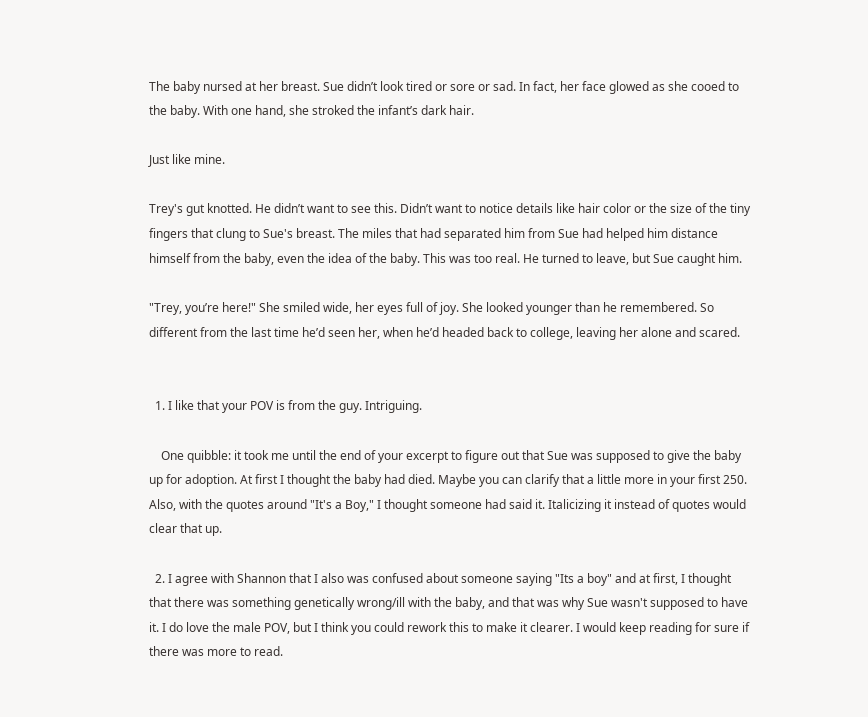The baby nursed at her breast. Sue didn’t look tired or sore or sad. In fact, her face glowed as she cooed to the baby. With one hand, she stroked the infant’s dark hair.

Just like mine.

Trey's gut knotted. He didn’t want to see this. Didn’t want to notice details like hair color or the size of the tiny fingers that clung to Sue's breast. The miles that had separated him from Sue had helped him distance himself from the baby, even the idea of the baby. This was too real. He turned to leave, but Sue caught him.

"Trey, you’re here!" She smiled wide, her eyes full of joy. She looked younger than he remembered. So different from the last time he’d seen her, when he’d headed back to college, leaving her alone and scared.


  1. I like that your POV is from the guy. Intriguing.

    One quibble: it took me until the end of your excerpt to figure out that Sue was supposed to give the baby up for adoption. At first I thought the baby had died. Maybe you can clarify that a little more in your first 250. Also, with the quotes around "It's a Boy," I thought someone had said it. Italicizing it instead of quotes would clear that up.

  2. I agree with Shannon that I also was confused about someone saying "Its a boy" and at first, I thought that there was something genetically wrong/ill with the baby, and that was why Sue wasn't supposed to have it. I do love the male POV, but I think you could rework this to make it clearer. I would keep reading for sure if there was more to read.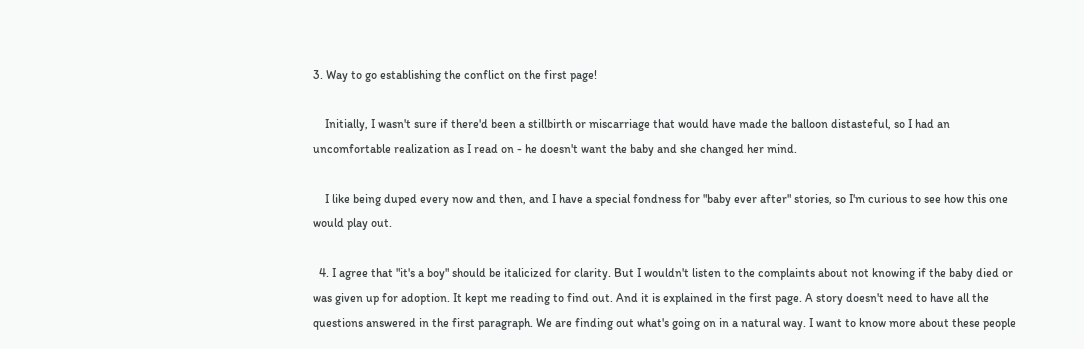3. Way to go establishing the conflict on the first page!

    Initially, I wasn't sure if there'd been a stillbirth or miscarriage that would have made the balloon distasteful, so I had an uncomfortable realization as I read on - he doesn't want the baby and she changed her mind.

    I like being duped every now and then, and I have a special fondness for "baby ever after" stories, so I'm curious to see how this one would play out.

  4. I agree that "it's a boy" should be italicized for clarity. But I wouldn't listen to the complaints about not knowing if the baby died or was given up for adoption. It kept me reading to find out. And it is explained in the first page. A story doesn't need to have all the questions answered in the first paragraph. We are finding out what's going on in a natural way. I want to know more about these people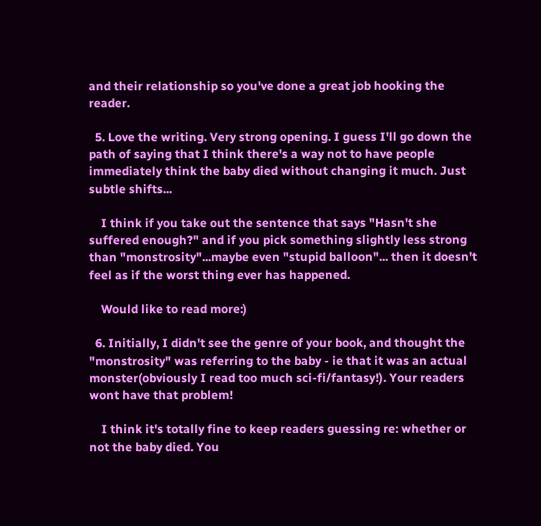and their relationship so you've done a great job hooking the reader.

  5. Love the writing. Very strong opening. I guess I'll go down the path of saying that I think there's a way not to have people immediately think the baby died without changing it much. Just subtle shifts...

    I think if you take out the sentence that says "Hasn't she suffered enough?" and if you pick something slightly less strong than "monstrosity"...maybe even "stupid balloon"... then it doesn't feel as if the worst thing ever has happened.

    Would like to read more:)

  6. Initially, I didn't see the genre of your book, and thought the "monstrosity" was referring to the baby - ie that it was an actual monster(obviously I read too much sci-fi/fantasy!). Your readers wont have that problem!

    I think it's totally fine to keep readers guessing re: whether or not the baby died. You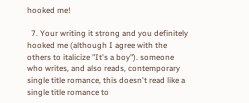hooked me!

  7. Your writing it strong and you definitely hooked me (although I agree with the others to italicize "It's a boy"). someone who writes, and also reads, contemporary single title romance, this doesn't read like a single title romance to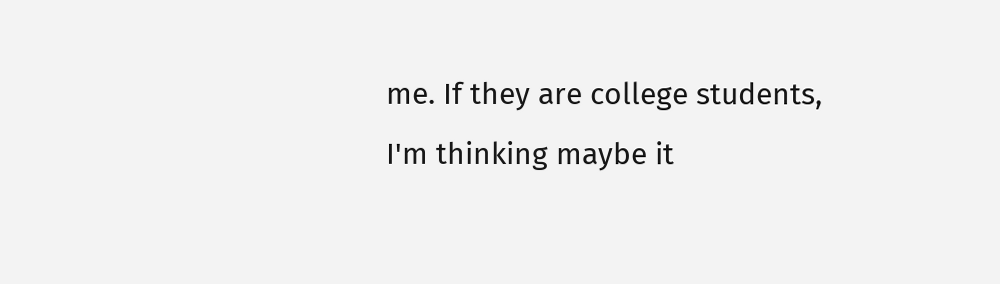me. If they are college students, I'm thinking maybe it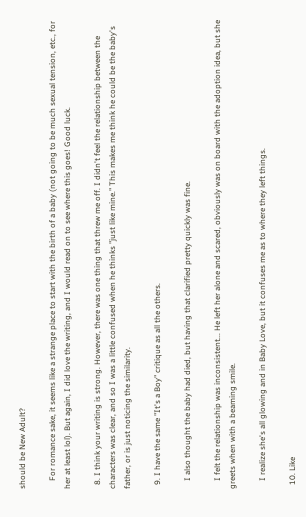should be New Adult?

    For romance sake, it seems like a strange place to start with the birth of a baby (not going to be much sexual tension, etc., for her at least lol). But again, I did love the writing, and I would read on to see where this goes! Good luck.

  8. I think your writing is strong. However, there was one thing that threw me off. I didn't feel the relationship between the characters was clear, and so I was a little confused when he thinks "just like mine." This makes me think he could be the baby's father, or is just noticing the similarity.

  9. I have the same "It's a Boy" critique as all the others.

    I also thought the baby had died, but having that clarified pretty quickly was fine.

    I felt the relationship was inconsistent... He left her alone and scared, obviously was on board with the adoption idea, but she greets when with a beaming smile.

    I realize she's all glowing and in Baby Love, but it confuses me as to where they left things.

  10. Like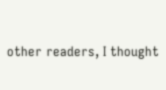other readers, I thought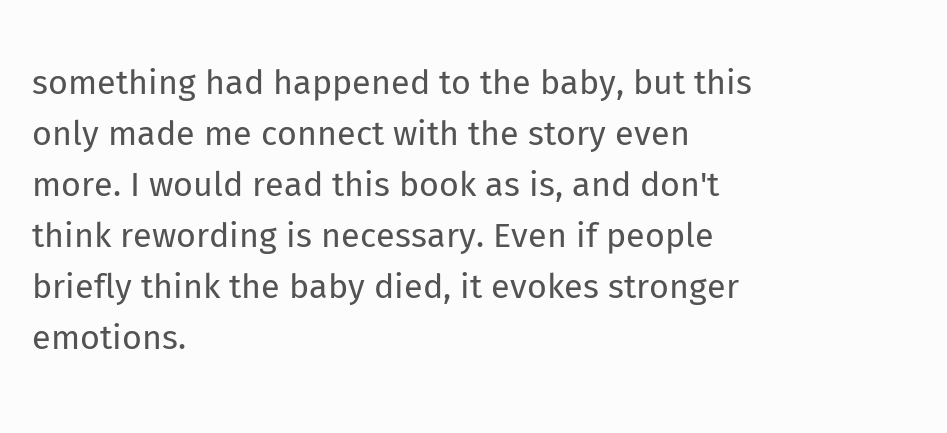something had happened to the baby, but this only made me connect with the story even more. I would read this book as is, and don't think rewording is necessary. Even if people briefly think the baby died, it evokes stronger emotions.